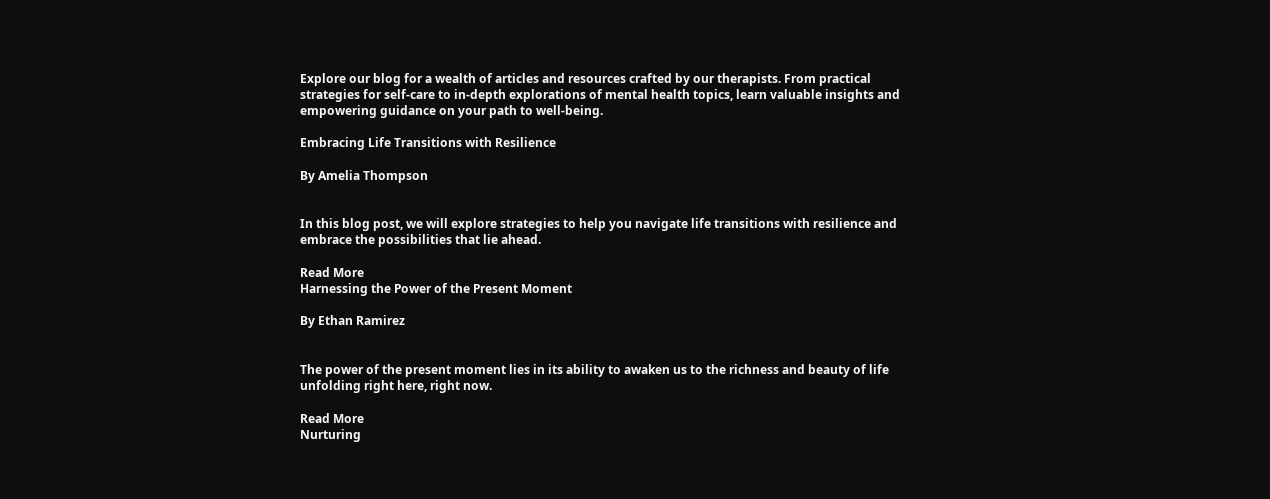Explore our blog for a wealth of articles and resources crafted by our therapists. From practical strategies for self-care to in-depth explorations of mental health topics, learn valuable insights and empowering guidance on your path to well-being.

Embracing Life Transitions with Resilience

By Amelia Thompson


In this blog post, we will explore strategies to help you navigate life transitions with resilience and embrace the possibilities that lie ahead.

Read More
Harnessing the Power of the Present Moment

By Ethan Ramirez


The power of the present moment lies in its ability to awaken us to the richness and beauty of life unfolding right here, right now.

Read More
Nurturing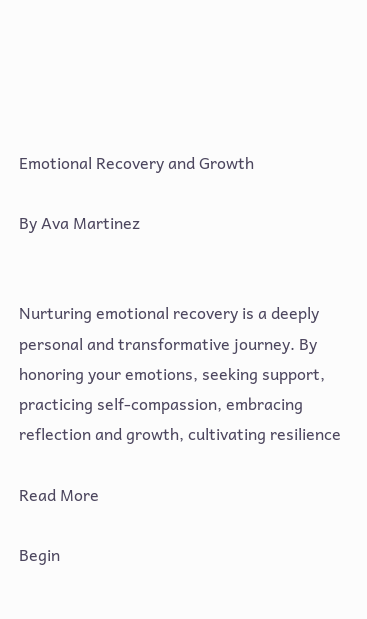Emotional Recovery and Growth

By Ava Martinez


Nurturing emotional recovery is a deeply personal and transformative journey. By honoring your emotions, seeking support, practicing self-compassion, embracing reflection and growth, cultivating resilience

Read More

Begin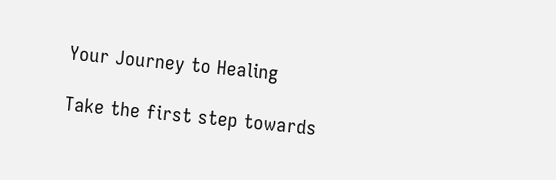Your Journey to Healing

Take the first step towards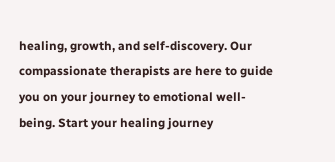healing, growth, and self-discovery. Our compassionate therapists are here to guide you on your journey to emotional well-being. Start your healing journey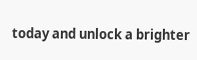today and unlock a brighter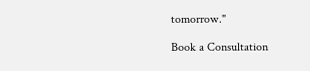tomorrow."

Book a Consultation